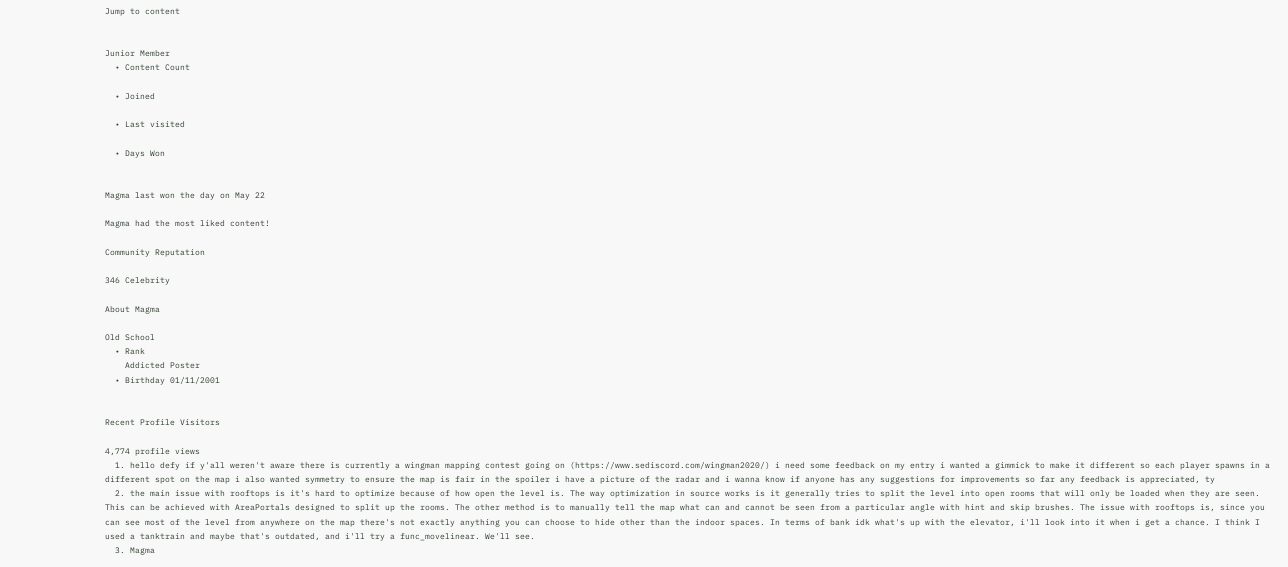Jump to content


Junior Member
  • Content Count

  • Joined

  • Last visited

  • Days Won


Magma last won the day on May 22

Magma had the most liked content!

Community Reputation

346 Celebrity

About Magma

Old School
  • Rank
    Addicted Poster
  • Birthday 01/11/2001


Recent Profile Visitors

4,774 profile views
  1. hello defy if y'all weren't aware there is currently a wingman mapping contest going on (https://www.sediscord.com/wingman2020/) i need some feedback on my entry i wanted a gimmick to make it different so each player spawns in a different spot on the map i also wanted symmetry to ensure the map is fair in the spoiler i have a picture of the radar and i wanna know if anyone has any suggestions for improvements so far any feedback is appreciated, ty
  2. the main issue with rooftops is it's hard to optimize because of how open the level is. The way optimization in source works is it generally tries to split the level into open rooms that will only be loaded when they are seen. This can be achieved with AreaPortals designed to split up the rooms. The other method is to manually tell the map what can and cannot be seen from a particular angle with hint and skip brushes. The issue with rooftops is, since you can see most of the level from anywhere on the map there's not exactly anything you can choose to hide other than the indoor spaces. In terms of bank idk what's up with the elevator, i'll look into it when i get a chance. I think I used a tanktrain and maybe that's outdated, and i'll try a func_movelinear. We'll see.
  3. Magma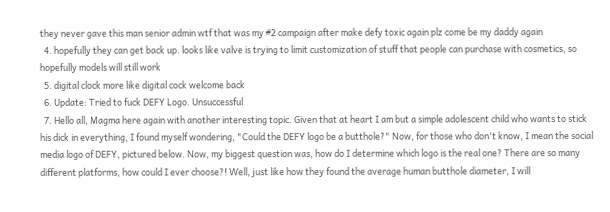they never gave this man senior admin wtf that was my #2 campaign after make defy toxic again plz come be my daddy again
  4. hopefully they can get back up. looks like valve is trying to limit customization of stuff that people can purchase with cosmetics, so hopefully models will still work
  5. digital clock more like digital cock welcome back
  6. Update: Tried to fuck DEFY Logo. Unsuccessful
  7. Hello all, Magma here again with another interesting topic. Given that at heart I am but a simple adolescent child who wants to stick his dick in everything, I found myself wondering, "Could the DEFY logo be a butthole?" Now, for those who don't know, I mean the social media logo of DEFY, pictured below. Now, my biggest question was, how do I determine which logo is the real one? There are so many different platforms, how could I ever choose?! Well, just like how they found the average human butthole diameter, I will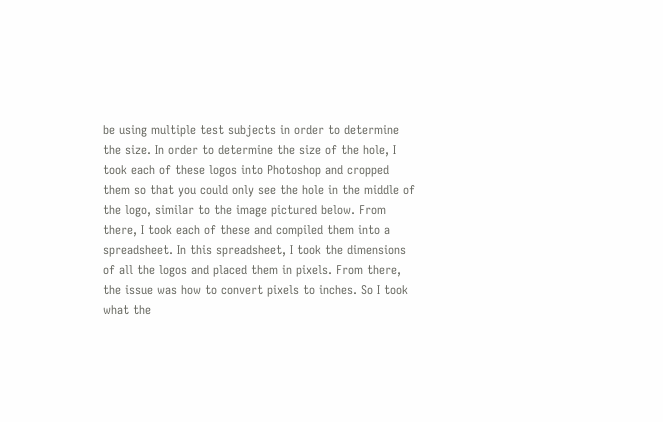be using multiple test subjects in order to determine the size. In order to determine the size of the hole, I took each of these logos into Photoshop and cropped them so that you could only see the hole in the middle of the logo, similar to the image pictured below. From there, I took each of these and compiled them into a spreadsheet. In this spreadsheet, I took the dimensions of all the logos and placed them in pixels. From there, the issue was how to convert pixels to inches. So I took what the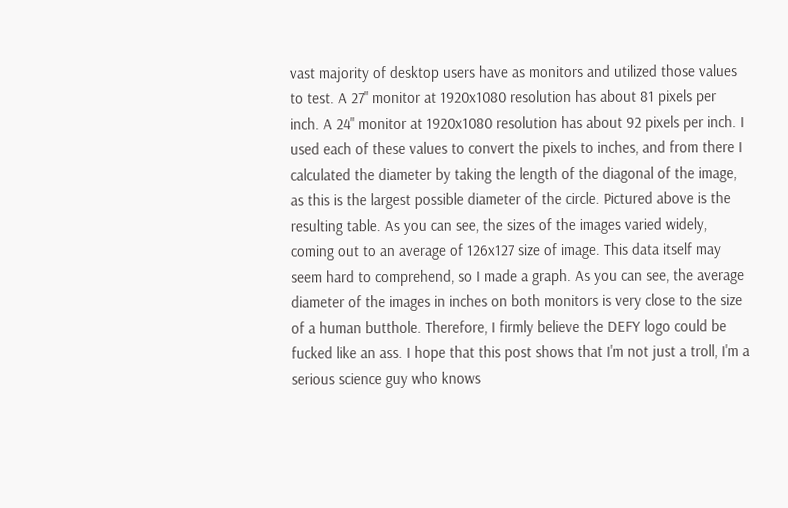vast majority of desktop users have as monitors and utilized those values to test. A 27" monitor at 1920x1080 resolution has about 81 pixels per inch. A 24" monitor at 1920x1080 resolution has about 92 pixels per inch. I used each of these values to convert the pixels to inches, and from there I calculated the diameter by taking the length of the diagonal of the image, as this is the largest possible diameter of the circle. Pictured above is the resulting table. As you can see, the sizes of the images varied widely, coming out to an average of 126x127 size of image. This data itself may seem hard to comprehend, so I made a graph. As you can see, the average diameter of the images in inches on both monitors is very close to the size of a human butthole. Therefore, I firmly believe the DEFY logo could be fucked like an ass. I hope that this post shows that I'm not just a troll, I'm a serious science guy who knows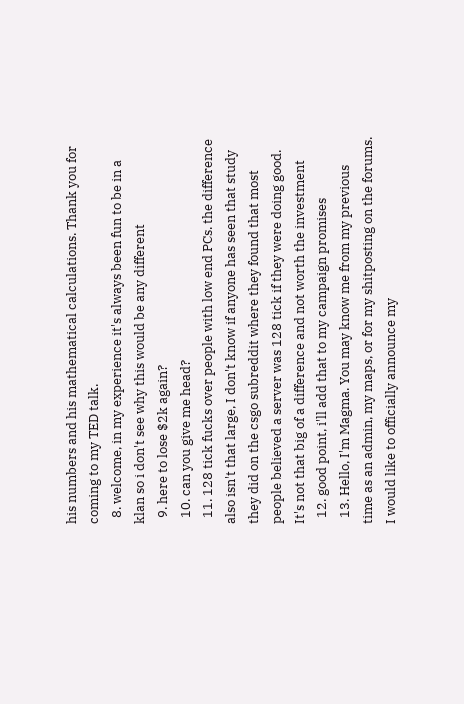his numbers and his mathematical calculations. Thank you for coming to my TED talk.
  8. welcome, in my experience it's always been fun to be in a klan so i don't see why this would be any different
  9. here to lose $2k again?
  10. can you give me head?
  11. 128 tick fucks over people with low end PCs. the difference also isn't that large, I don't know if anyone has seen that study they did on the csgo subreddit where they found that most people believed a server was 128 tick if they were doing good. It's not that big of a difference and not worth the investment
  12. good point, i'll add that to my campaign promises
  13. Hello, I'm Magma. You may know me from my previous time as an admin, my maps, or for my shitposting on the forums. I would like to officially announce my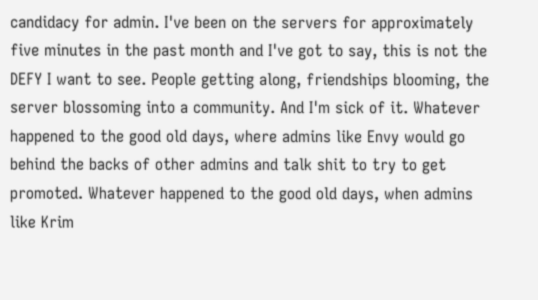candidacy for admin. I've been on the servers for approximately five minutes in the past month and I've got to say, this is not the DEFY I want to see. People getting along, friendships blooming, the server blossoming into a community. And I'm sick of it. Whatever happened to the good old days, where admins like Envy would go behind the backs of other admins and talk shit to try to get promoted. Whatever happened to the good old days, when admins like Krim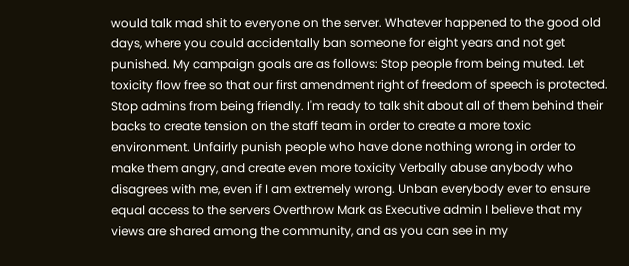would talk mad shit to everyone on the server. Whatever happened to the good old days, where you could accidentally ban someone for eight years and not get punished. My campaign goals are as follows: Stop people from being muted. Let toxicity flow free so that our first amendment right of freedom of speech is protected. Stop admins from being friendly. I'm ready to talk shit about all of them behind their backs to create tension on the staff team in order to create a more toxic environment. Unfairly punish people who have done nothing wrong in order to make them angry, and create even more toxicity Verbally abuse anybody who disagrees with me, even if I am extremely wrong. Unban everybody ever to ensure equal access to the servers Overthrow Mark as Executive admin I believe that my views are shared among the community, and as you can see in my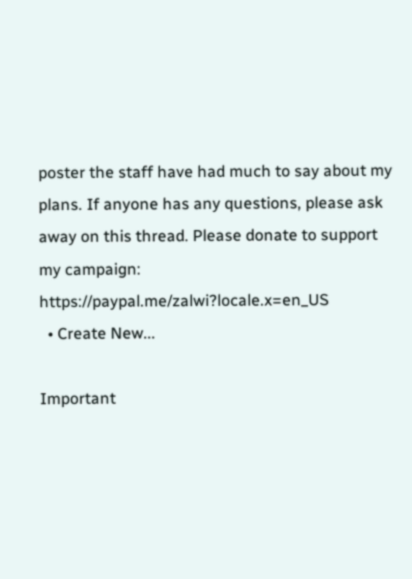poster the staff have had much to say about my plans. If anyone has any questions, please ask away on this thread. Please donate to support my campaign: https://paypal.me/zalwi?locale.x=en_US
  • Create New...

Important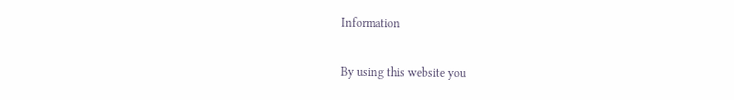Information

By using this website you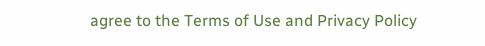agree to the Terms of Use and Privacy Policy